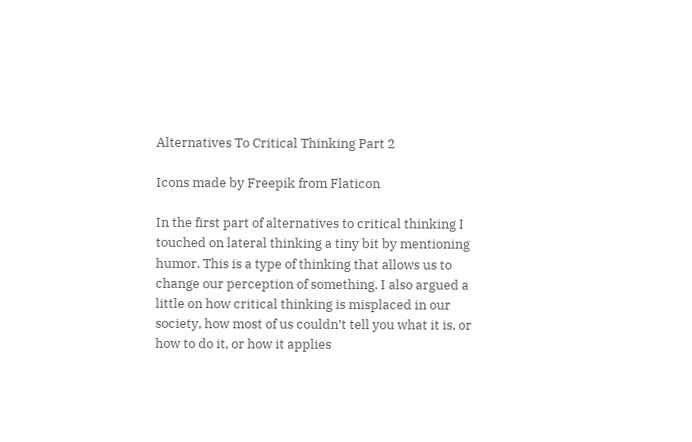Alternatives To Critical Thinking Part 2

Icons made by Freepik from Flaticon

In the first part of alternatives to critical thinking I touched on lateral thinking a tiny bit by mentioning humor. This is a type of thinking that allows us to change our perception of something. I also argued a little on how critical thinking is misplaced in our society, how most of us couldn’t tell you what it is, or how to do it, or how it applies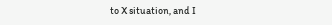to X situation, and I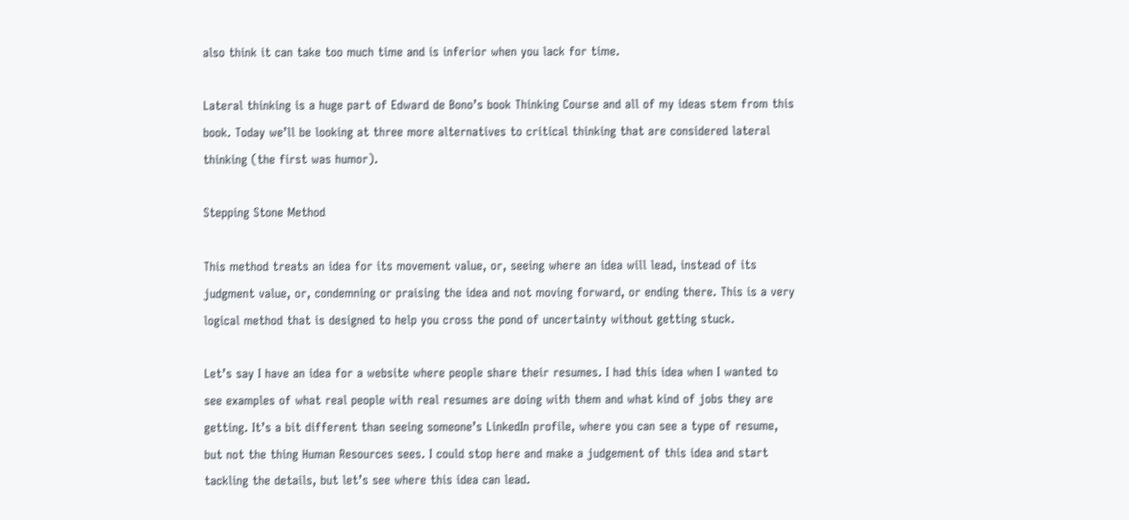also think it can take too much time and is inferior when you lack for time.

Lateral thinking is a huge part of Edward de Bono’s book Thinking Course and all of my ideas stem from this book. Today we’ll be looking at three more alternatives to critical thinking that are considered lateral thinking (the first was humor).

Stepping Stone Method

This method treats an idea for its movement value, or, seeing where an idea will lead, instead of its judgment value, or, condemning or praising the idea and not moving forward, or ending there. This is a very logical method that is designed to help you cross the pond of uncertainty without getting stuck.

Let’s say I have an idea for a website where people share their resumes. I had this idea when I wanted to see examples of what real people with real resumes are doing with them and what kind of jobs they are getting. It’s a bit different than seeing someone’s LinkedIn profile, where you can see a type of resume, but not the thing Human Resources sees. I could stop here and make a judgement of this idea and start tackling the details, but let’s see where this idea can lead.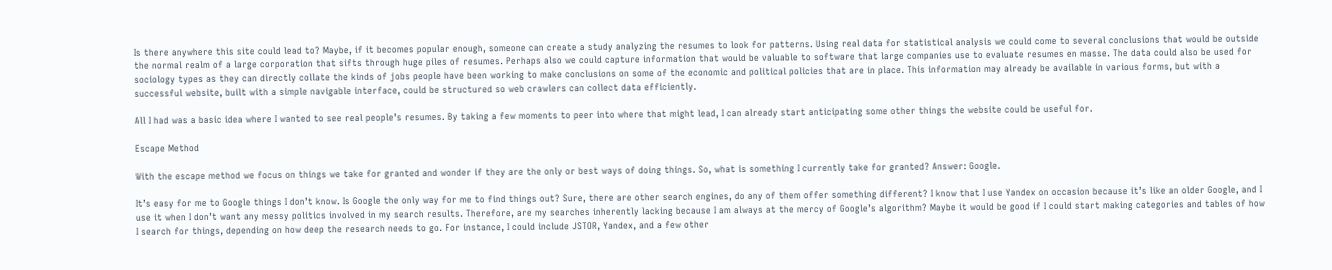Is there anywhere this site could lead to? Maybe, if it becomes popular enough, someone can create a study analyzing the resumes to look for patterns. Using real data for statistical analysis we could come to several conclusions that would be outside the normal realm of a large corporation that sifts through huge piles of resumes. Perhaps also we could capture information that would be valuable to software that large companies use to evaluate resumes en masse. The data could also be used for sociology types as they can directly collate the kinds of jobs people have been working to make conclusions on some of the economic and political policies that are in place. This information may already be available in various forms, but with a successful website, built with a simple navigable interface, could be structured so web crawlers can collect data efficiently.

All I had was a basic idea where I wanted to see real people’s resumes. By taking a few moments to peer into where that might lead, I can already start anticipating some other things the website could be useful for.

Escape Method

With the escape method we focus on things we take for granted and wonder if they are the only or best ways of doing things. So, what is something I currently take for granted? Answer: Google.

It’s easy for me to Google things I don’t know. Is Google the only way for me to find things out? Sure, there are other search engines, do any of them offer something different? I know that I use Yandex on occasion because it’s like an older Google, and I use it when I don’t want any messy politics involved in my search results. Therefore, are my searches inherently lacking because I am always at the mercy of Google’s algorithm? Maybe it would be good if I could start making categories and tables of how I search for things, depending on how deep the research needs to go. For instance, I could include JSTOR, Yandex, and a few other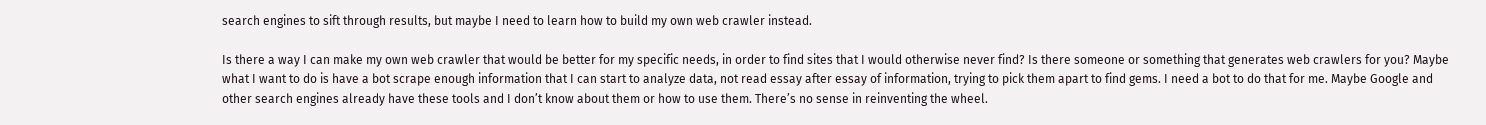search engines to sift through results, but maybe I need to learn how to build my own web crawler instead.

Is there a way I can make my own web crawler that would be better for my specific needs, in order to find sites that I would otherwise never find? Is there someone or something that generates web crawlers for you? Maybe what I want to do is have a bot scrape enough information that I can start to analyze data, not read essay after essay of information, trying to pick them apart to find gems. I need a bot to do that for me. Maybe Google and other search engines already have these tools and I don’t know about them or how to use them. There’s no sense in reinventing the wheel.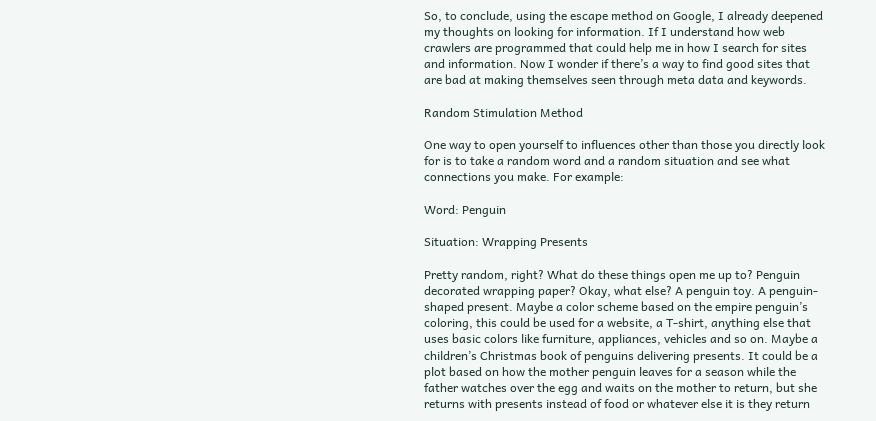So, to conclude, using the escape method on Google, I already deepened my thoughts on looking for information. If I understand how web crawlers are programmed that could help me in how I search for sites and information. Now I wonder if there’s a way to find good sites that are bad at making themselves seen through meta data and keywords.

Random Stimulation Method

One way to open yourself to influences other than those you directly look for is to take a random word and a random situation and see what connections you make. For example:

Word: Penguin

Situation: Wrapping Presents

Pretty random, right? What do these things open me up to? Penguin decorated wrapping paper? Okay, what else? A penguin toy. A penguin-shaped present. Maybe a color scheme based on the empire penguin’s coloring, this could be used for a website, a T-shirt, anything else that uses basic colors like furniture, appliances, vehicles and so on. Maybe a children’s Christmas book of penguins delivering presents. It could be a plot based on how the mother penguin leaves for a season while the father watches over the egg and waits on the mother to return, but she returns with presents instead of food or whatever else it is they return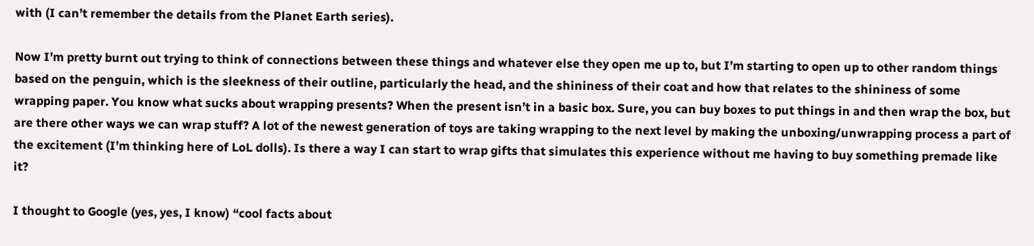with (I can’t remember the details from the Planet Earth series).

Now I’m pretty burnt out trying to think of connections between these things and whatever else they open me up to, but I’m starting to open up to other random things based on the penguin, which is the sleekness of their outline, particularly the head, and the shininess of their coat and how that relates to the shininess of some wrapping paper. You know what sucks about wrapping presents? When the present isn’t in a basic box. Sure, you can buy boxes to put things in and then wrap the box, but are there other ways we can wrap stuff? A lot of the newest generation of toys are taking wrapping to the next level by making the unboxing/unwrapping process a part of the excitement (I’m thinking here of LoL dolls). Is there a way I can start to wrap gifts that simulates this experience without me having to buy something premade like it?

I thought to Google (yes, yes, I know) “cool facts about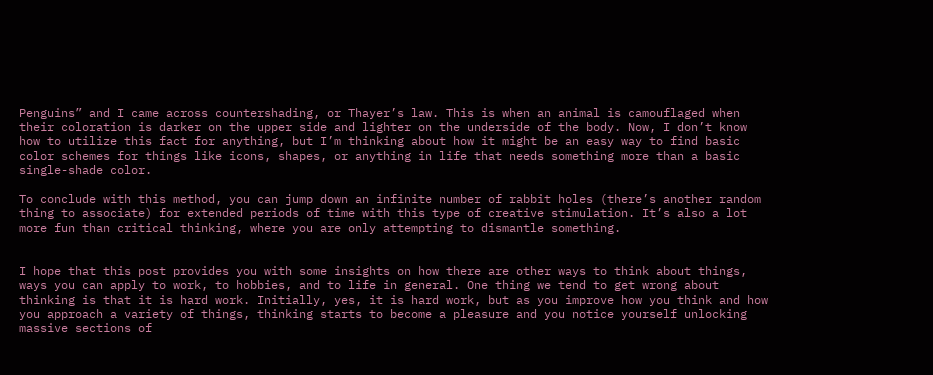Penguins” and I came across countershading, or Thayer’s law. This is when an animal is camouflaged when their coloration is darker on the upper side and lighter on the underside of the body. Now, I don’t know how to utilize this fact for anything, but I’m thinking about how it might be an easy way to find basic color schemes for things like icons, shapes, or anything in life that needs something more than a basic single-shade color.

To conclude with this method, you can jump down an infinite number of rabbit holes (there’s another random thing to associate) for extended periods of time with this type of creative stimulation. It’s also a lot more fun than critical thinking, where you are only attempting to dismantle something.


I hope that this post provides you with some insights on how there are other ways to think about things, ways you can apply to work, to hobbies, and to life in general. One thing we tend to get wrong about thinking is that it is hard work. Initially, yes, it is hard work, but as you improve how you think and how you approach a variety of things, thinking starts to become a pleasure and you notice yourself unlocking massive sections of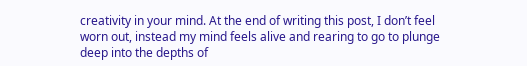creativity in your mind. At the end of writing this post, I don’t feel worn out, instead my mind feels alive and rearing to go to plunge deep into the depths of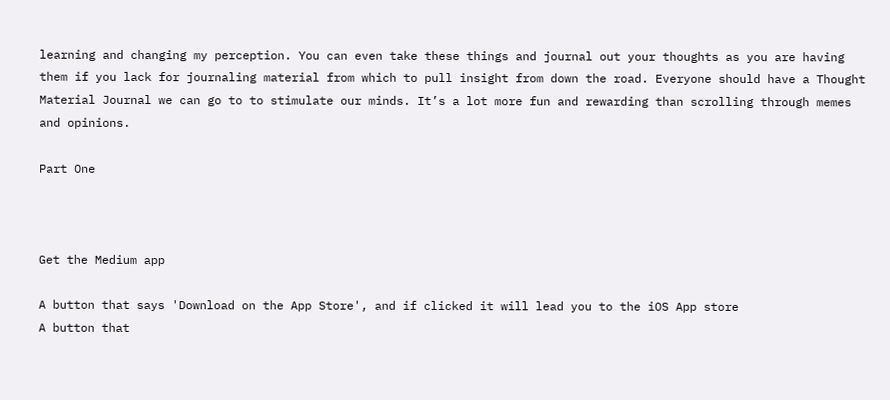learning and changing my perception. You can even take these things and journal out your thoughts as you are having them if you lack for journaling material from which to pull insight from down the road. Everyone should have a Thought Material Journal we can go to to stimulate our minds. It’s a lot more fun and rewarding than scrolling through memes and opinions.

Part One



Get the Medium app

A button that says 'Download on the App Store', and if clicked it will lead you to the iOS App store
A button that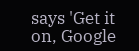says 'Get it on, Google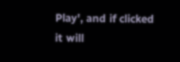Play', and if clicked it will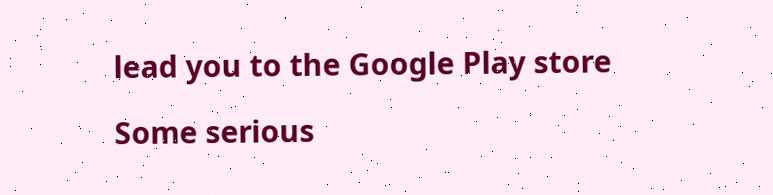lead you to the Google Play store

Some serious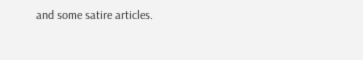and some satire articles.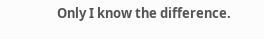Only I know the difference.